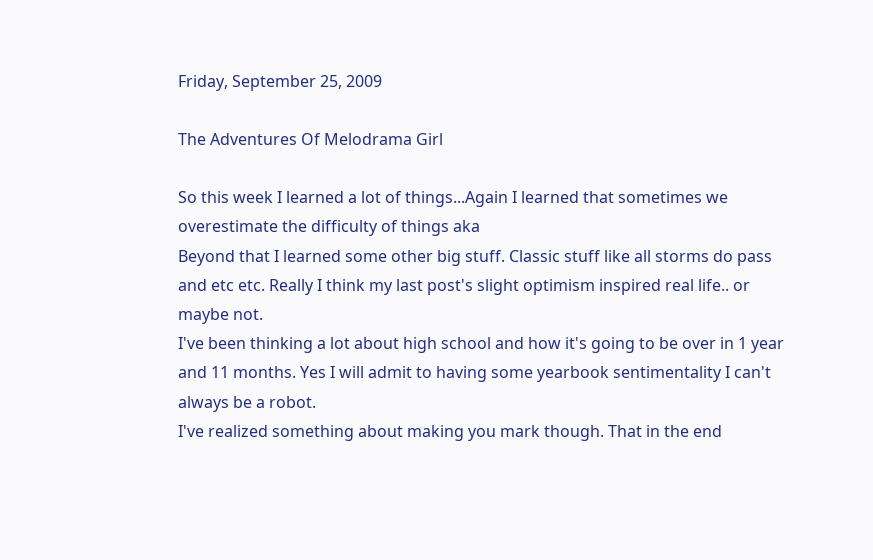Friday, September 25, 2009

The Adventures Of Melodrama Girl

So this week I learned a lot of things...Again I learned that sometimes we overestimate the difficulty of things aka
Beyond that I learned some other big stuff. Classic stuff like all storms do pass and etc etc. Really I think my last post's slight optimism inspired real life.. or maybe not.
I've been thinking a lot about high school and how it's going to be over in 1 year and 11 months. Yes I will admit to having some yearbook sentimentality I can't always be a robot.
I've realized something about making you mark though. That in the end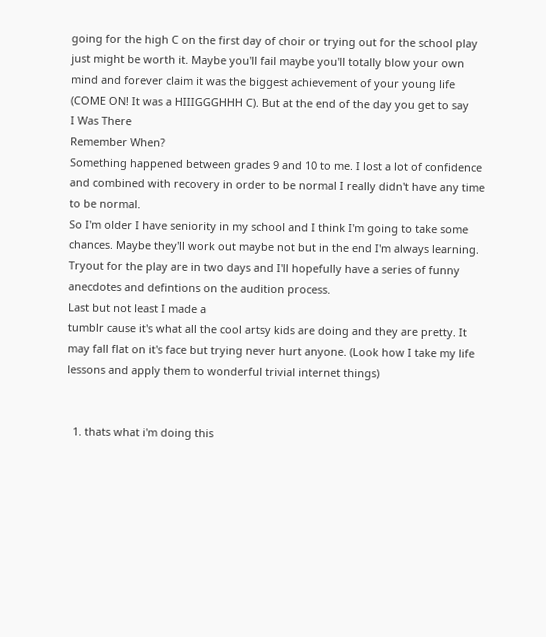going for the high C on the first day of choir or trying out for the school play just might be worth it. Maybe you'll fail maybe you'll totally blow your own mind and forever claim it was the biggest achievement of your young life (COME ON! It was a HIIIGGGHHH C). But at the end of the day you get to say
I Was There
Remember When?
Something happened between grades 9 and 10 to me. I lost a lot of confidence and combined with recovery in order to be normal I really didn't have any time to be normal.
So I'm older I have seniority in my school and I think I'm going to take some chances. Maybe they'll work out maybe not but in the end I'm always learning. Tryout for the play are in two days and I'll hopefully have a series of funny anecdotes and defintions on the audition process.
Last but not least I made a
tumblr cause it's what all the cool artsy kids are doing and they are pretty. It may fall flat on it's face but trying never hurt anyone. (Look how I take my life lessons and apply them to wonderful trivial internet things)


  1. thats what i'm doing this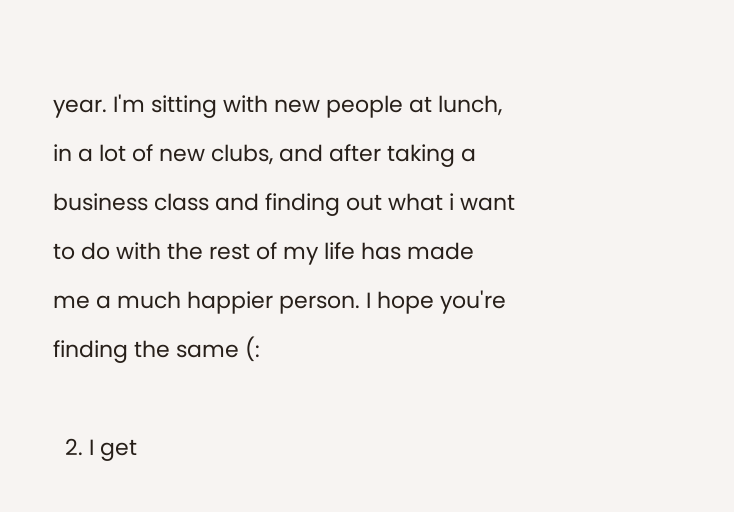year. I'm sitting with new people at lunch, in a lot of new clubs, and after taking a business class and finding out what i want to do with the rest of my life has made me a much happier person. I hope you're finding the same (:

  2. I get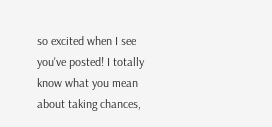so excited when I see you've posted! I totally know what you mean about taking chances,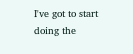I've got to start doing the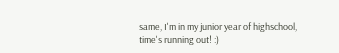same, I'm in my junior year of highschool, time's running out! :)